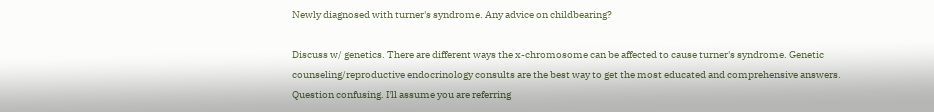Newly diagnosed with turner's syndrome. Any advice on childbearing?

Discuss w/ genetics. There are different ways the x-chromosome can be affected to cause turner's syndrome. Genetic counseling/reproductive endocrinology consults are the best way to get the most educated and comprehensive answers.
Question confusing. I'll assume you are referring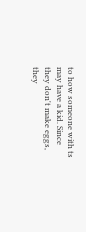to how someone with ts may have a kid. Since they don't make eggs, they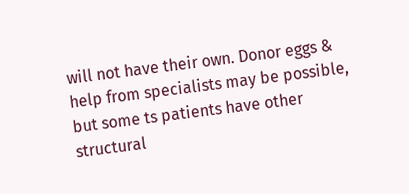will not have their own. Donor eggs & help from specialists may be possible, but some ts patients have other structural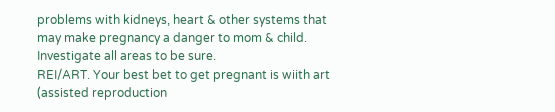problems with kidneys, heart & other systems that may make pregnancy a danger to mom & child. Investigate all areas to be sure.
REI/ART. Your best bet to get pregnant is wiith art (assisted reproduction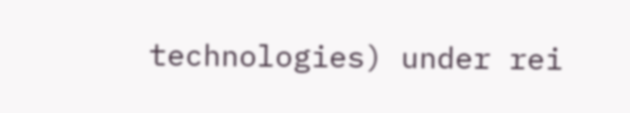technologies) under rei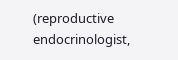(reproductive endocrinologist,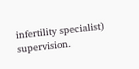infertility specialist) supervision.